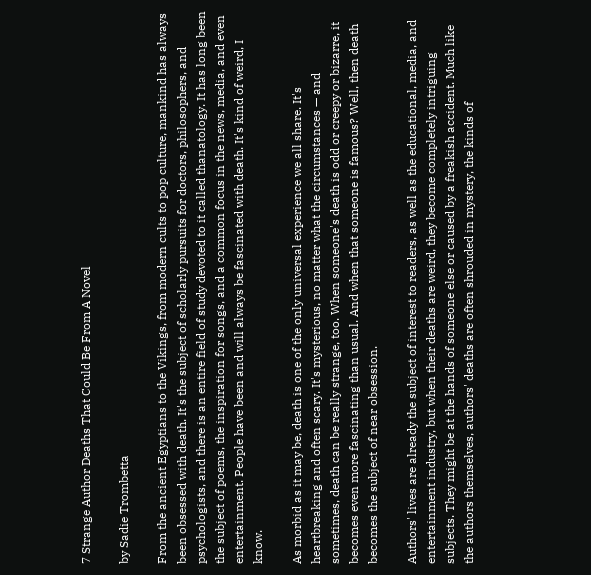7 Strange Author Deaths That Could Be From A Novel

by Sadie Trombetta

From the ancient Egyptians to the Vikings, from modern cults to pop culture, mankind has always been obsessed with death. It's the subject of scholarly pursuits for doctors, philosophers, and psychologists, and there is an entire field of study devoted to it called thanatology. It has long been the subject of poems, the inspiration for songs, and a common focus in the news, media, and even entertainment. People have been and will always be fascinated with death. It's kind of weird, I know.

As morbid as it may be, death is one of the only universal experience we all share. It's heartbreaking and often scary. It's mysterious, no matter what the circumstances — and sometimes, death can be really strange, too. When someone's death is odd or creepy or bizarre, it becomes even more fascinating than usual. And when that someone is famous? Well, then death becomes the subject of near obsession.

Authors' lives are already the subject of interest to readers, as well as the educational, media, and entertainment industry, but when their deaths are weird, they become completely intriguing subjects. They might be at the hands of someone else or caused by a freakish accident. Much like the authors themselves, authors' deaths are often shrouded in mystery, the kinds of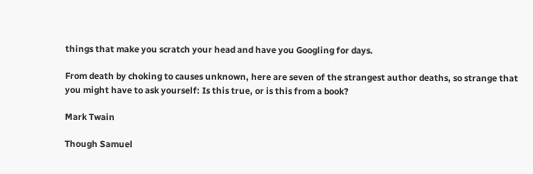things that make you scratch your head and have you Googling for days.

From death by choking to causes unknown, here are seven of the strangest author deaths, so strange that you might have to ask yourself: Is this true, or is this from a book?

Mark Twain

Though Samuel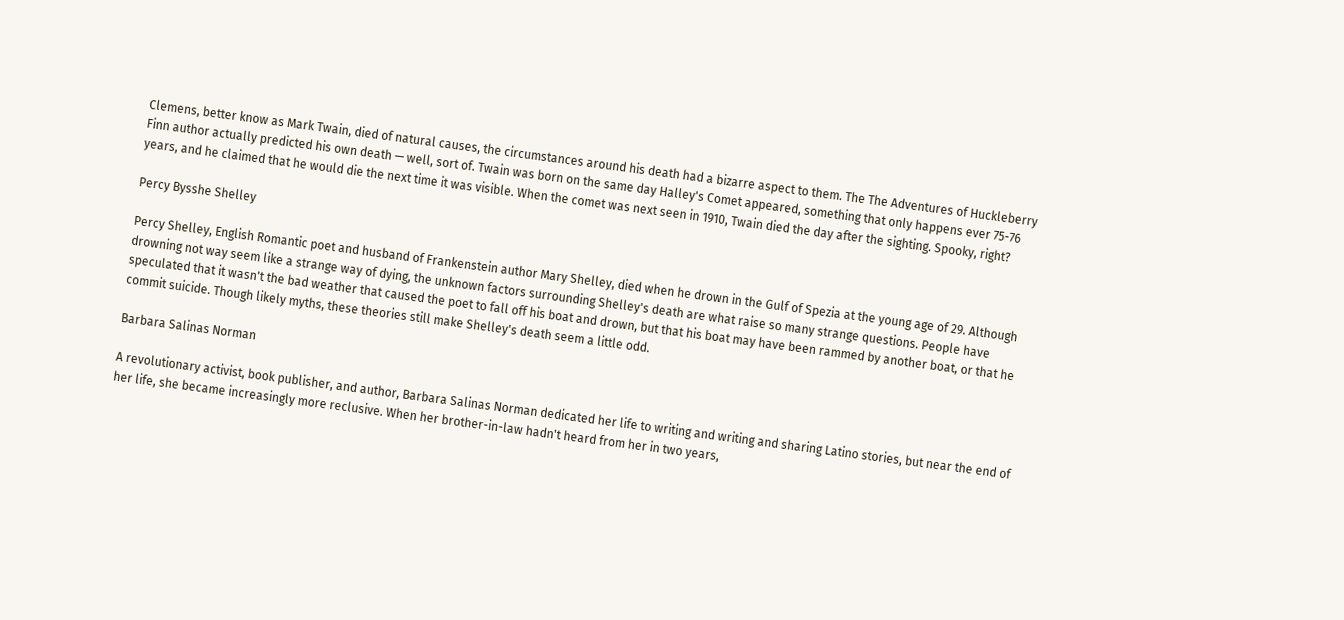Clemens, better know as Mark Twain, died of natural causes, the circumstances around his death had a bizarre aspect to them. The The Adventures of Huckleberry Finn author actually predicted his own death — well, sort of. Twain was born on the same day Halley's Comet appeared, something that only happens ever 75-76 years, and he claimed that he would die the next time it was visible. When the comet was next seen in 1910, Twain died the day after the sighting. Spooky, right?

Percy Bysshe Shelley

Percy Shelley, English Romantic poet and husband of Frankenstein author Mary Shelley, died when he drown in the Gulf of Spezia at the young age of 29. Although drowning not way seem like a strange way of dying, the unknown factors surrounding Shelley's death are what raise so many strange questions. People have speculated that it wasn't the bad weather that caused the poet to fall off his boat and drown, but that his boat may have been rammed by another boat, or that he commit suicide. Though likely myths, these theories still make Shelley's death seem a little odd.

Barbara Salinas Norman

A revolutionary activist, book publisher, and author, Barbara Salinas Norman dedicated her life to writing and writing and sharing Latino stories, but near the end of her life, she became increasingly more reclusive. When her brother-in-law hadn't heard from her in two years,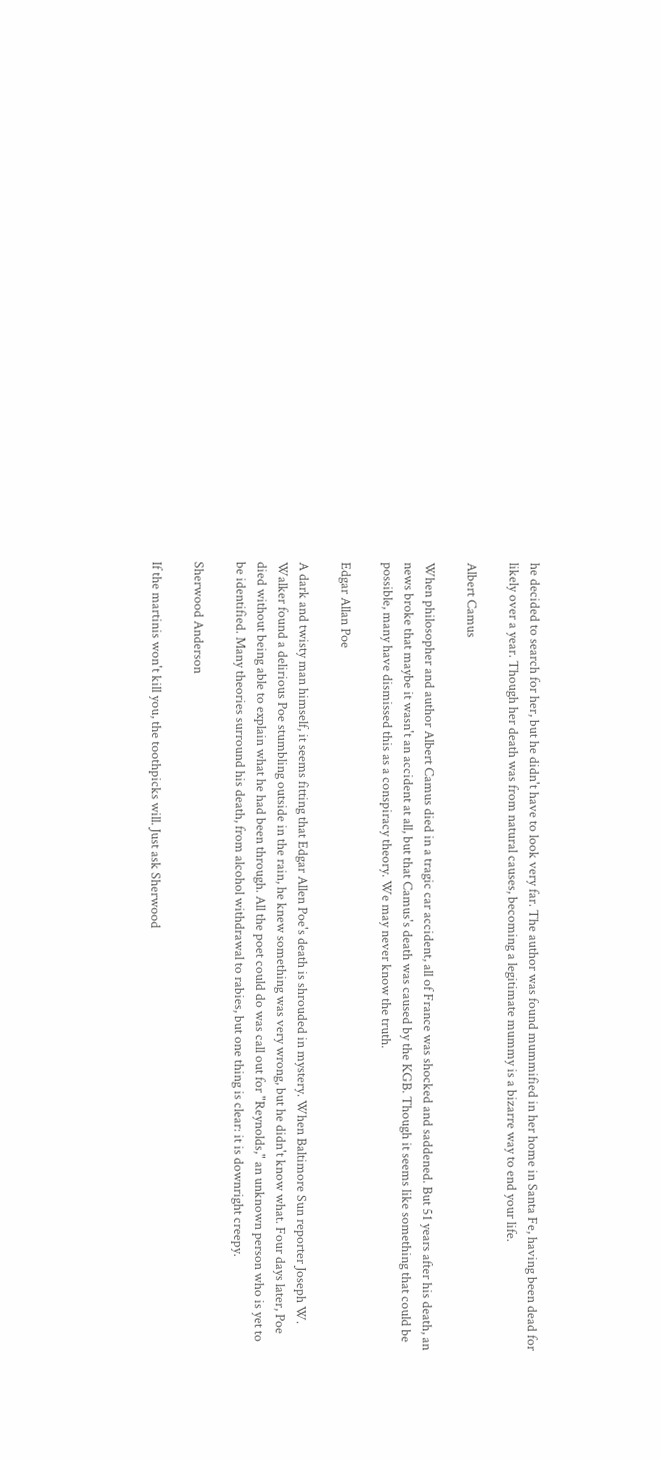he decided to search for her, but he didn't have to look very far. The author was found mummified in her home in Santa Fe, having been dead for likely over a year. Though her death was from natural causes, becoming a legitimate mummy is a bizarre way to end your life.

Albert Camus

When philosopher and author Albert Camus died in a tragic car accident, all of France was shocked and saddened. But 51 years after his death, an news broke that maybe it wasn't an accident at all, but that Camus's death was caused by the KGB. Though it seems like something that could be possible, many have dismissed this as a conspiracy theory. We may never know the truth.

Edgar Allan Poe

A dark and twisty man himself, it seems fitting that Edgar Allen Poe's death is shrouded in mystery. When Baltimore Sun reporter Joseph W. Walker found a delirious Poe stumbling outside in the rain, he knew something was very wrong, but he didn't know what. Four days later, Poe died without being able to explain what he had been through. All the poet could do was call out for "Reynolds," an unknown person who is yet to be identified. Many theories surround his death, from alcohol withdrawal to rabies, but one thing is clear: it is downright creepy.

Sherwood Anderson

If the martinis won't kill you, the toothpicks will. Just ask Sherwood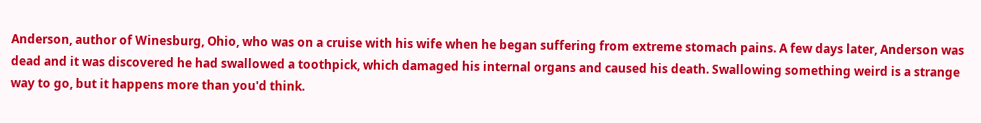Anderson, author of Winesburg, Ohio, who was on a cruise with his wife when he began suffering from extreme stomach pains. A few days later, Anderson was dead and it was discovered he had swallowed a toothpick, which damaged his internal organs and caused his death. Swallowing something weird is a strange way to go, but it happens more than you'd think.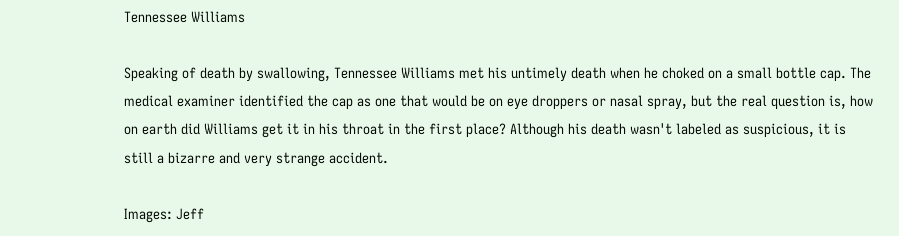Tennessee Williams

Speaking of death by swallowing, Tennessee Williams met his untimely death when he choked on a small bottle cap. The medical examiner identified the cap as one that would be on eye droppers or nasal spray, but the real question is, how on earth did Williams get it in his throat in the first place? Although his death wasn't labeled as suspicious, it is still a bizarre and very strange accident.

Images: Jeff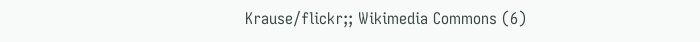Krause/flickr;; Wikimedia Commons (6)